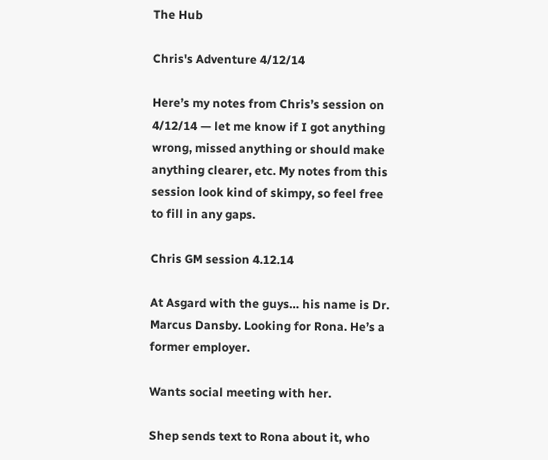The Hub

Chris's Adventure 4/12/14

Here’s my notes from Chris’s session on 4/12/14 — let me know if I got anything wrong, missed anything or should make anything clearer, etc. My notes from this session look kind of skimpy, so feel free to fill in any gaps.

Chris GM session 4.12.14

At Asgard with the guys… his name is Dr. Marcus Dansby. Looking for Rona. He’s a former employer.

Wants social meeting with her.

Shep sends text to Rona about it, who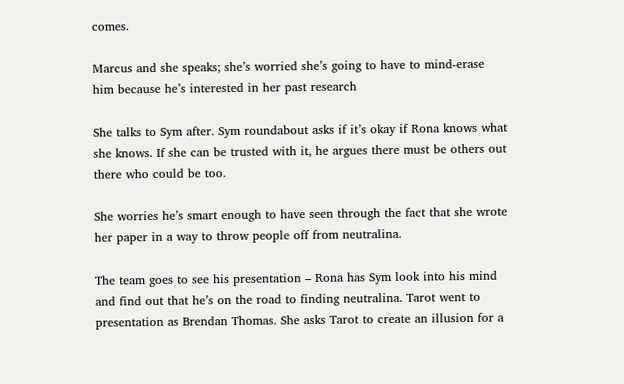comes.

Marcus and she speaks; she’s worried she’s going to have to mind-erase him because he’s interested in her past research

She talks to Sym after. Sym roundabout asks if it’s okay if Rona knows what she knows. If she can be trusted with it, he argues there must be others out there who could be too.

She worries he’s smart enough to have seen through the fact that she wrote her paper in a way to throw people off from neutralina.

The team goes to see his presentation – Rona has Sym look into his mind and find out that he’s on the road to finding neutralina. Tarot went to presentation as Brendan Thomas. She asks Tarot to create an illusion for a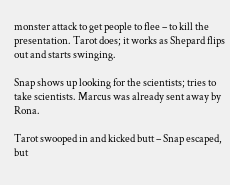monster attack to get people to flee – to kill the presentation. Tarot does; it works as Shepard flips out and starts swinging.

Snap shows up looking for the scientists; tries to take scientists. Marcus was already sent away by Rona.

Tarot swooped in and kicked butt – Snap escaped, but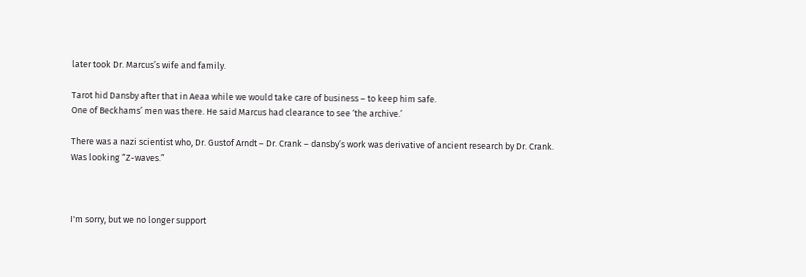later took Dr. Marcus’s wife and family.

Tarot hid Dansby after that in Aeaa while we would take care of business – to keep him safe.
One of Beckhams’ men was there. He said Marcus had clearance to see ‘the archive.’

There was a nazi scientist who, Dr. Gustof Arndt – Dr. Crank – dansby’s work was derivative of ancient research by Dr. Crank. Was looking “Z-waves.”



I'm sorry, but we no longer support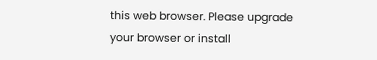this web browser. Please upgrade your browser or install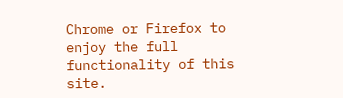Chrome or Firefox to enjoy the full functionality of this site.